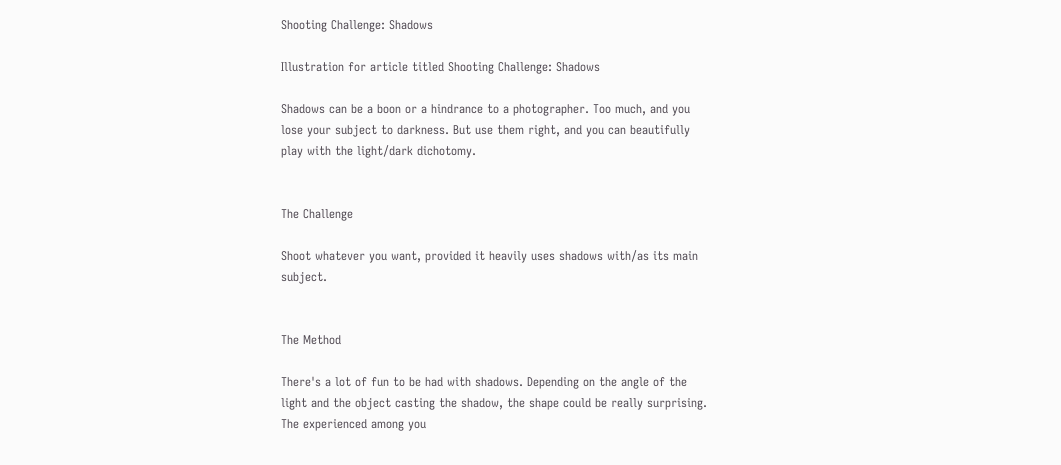Shooting Challenge: Shadows

Illustration for article titled Shooting Challenge: Shadows

Shadows can be a boon or a hindrance to a photographer. Too much, and you lose your subject to darkness. But use them right, and you can beautifully play with the light/dark dichotomy.


The Challenge

Shoot whatever you want, provided it heavily uses shadows with/as its main subject.


The Method

There's a lot of fun to be had with shadows. Depending on the angle of the light and the object casting the shadow, the shape could be really surprising. The experienced among you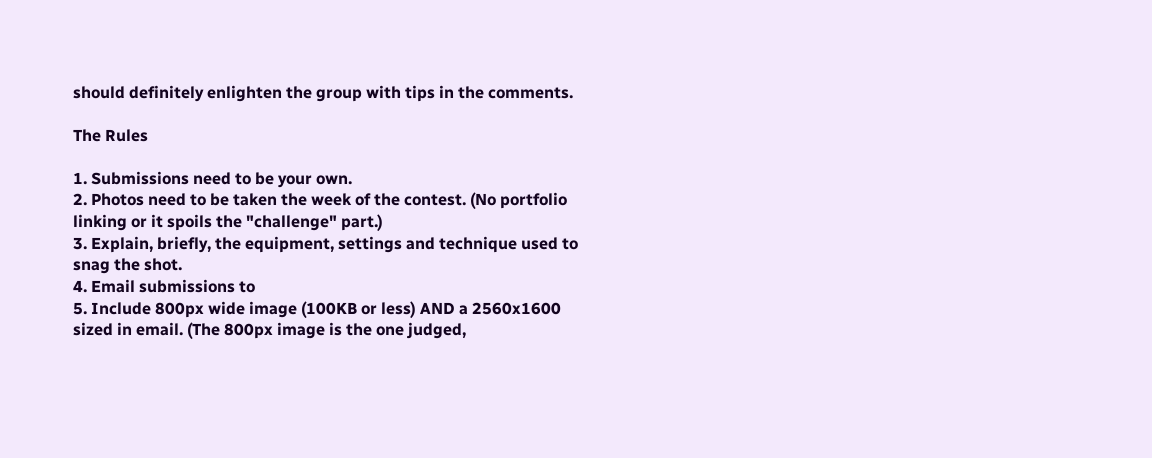should definitely enlighten the group with tips in the comments.

The Rules

1. Submissions need to be your own.
2. Photos need to be taken the week of the contest. (No portfolio linking or it spoils the "challenge" part.)
3. Explain, briefly, the equipment, settings and technique used to snag the shot.
4. Email submissions to
5. Include 800px wide image (100KB or less) AND a 2560x1600 sized in email. (The 800px image is the one judged,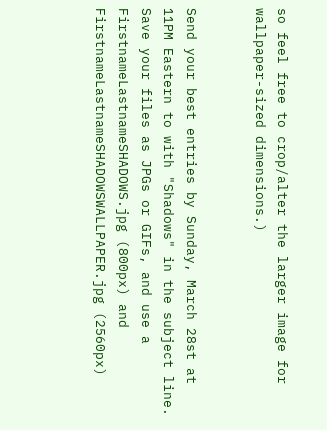so feel free to crop/alter the larger image for wallpaper-sized dimensions.)


Send your best entries by Sunday, March 28st at 11PM Eastern to with "Shadows" in the subject line. Save your files as JPGs or GIFs, and use a FirstnameLastnameSHADOWS.jpg (800px) and FirstnameLastnameSHADOWSWALLPAPER.jpg (2560px)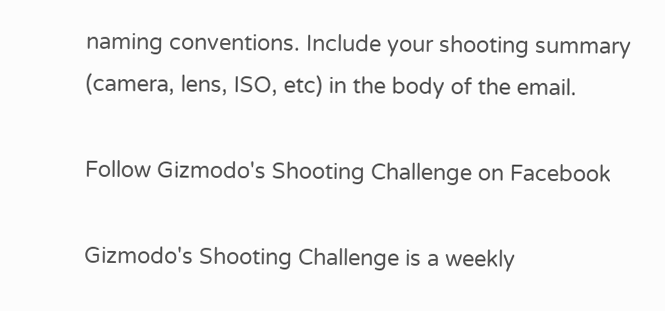naming conventions. Include your shooting summary (camera, lens, ISO, etc) in the body of the email.

Follow Gizmodo's Shooting Challenge on Facebook

Gizmodo's Shooting Challenge is a weekly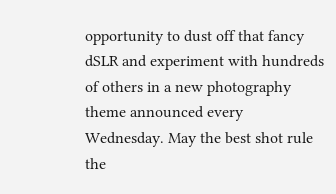opportunity to dust off that fancy dSLR and experiment with hundreds of others in a new photography theme announced every Wednesday. May the best shot rule the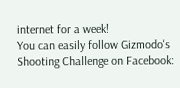internet for a week!
You can easily follow Gizmodo's Shooting Challenge on Facebook: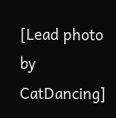[Lead photo by CatDancing]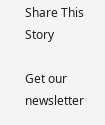Share This Story

Get our newsletter